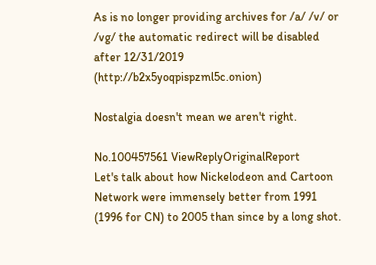As is no longer providing archives for /a/ /v/ or /vg/ the automatic redirect will be disabled after 12/31/2019 (http://b2x5yoqpispzml5c.onion)

Nostalgia doesn't mean we aren't right.

No.100457561 ViewReplyOriginalReport
Let's talk about how Nickelodeon and Cartoon Network were immensely better from 1991 (1996 for CN) to 2005 than since by a long shot.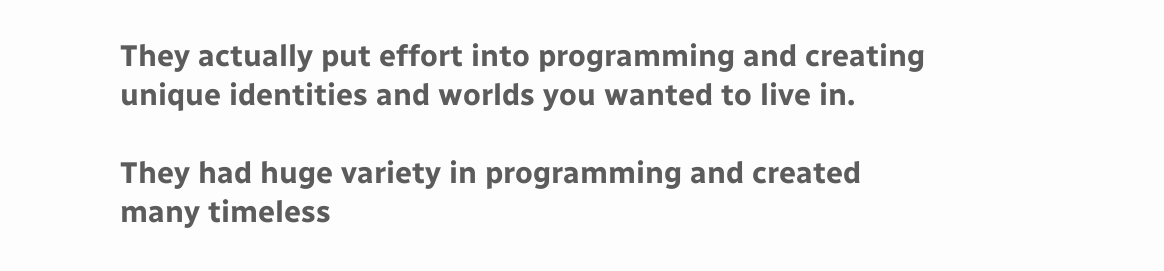They actually put effort into programming and creating unique identities and worlds you wanted to live in.

They had huge variety in programming and created many timeless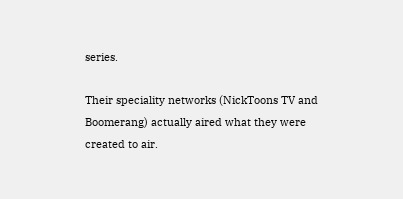series.

Their speciality networks (NickToons TV and Boomerang) actually aired what they were created to air.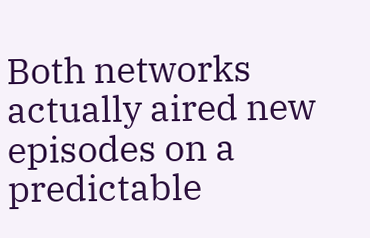Both networks actually aired new episodes on a predictable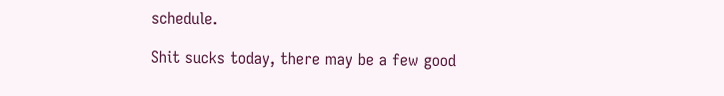schedule.

Shit sucks today, there may be a few good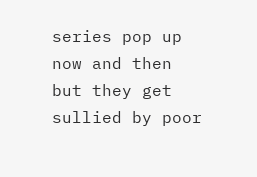series pop up now and then but they get sullied by poor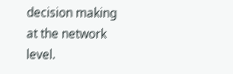decision making at the network level.